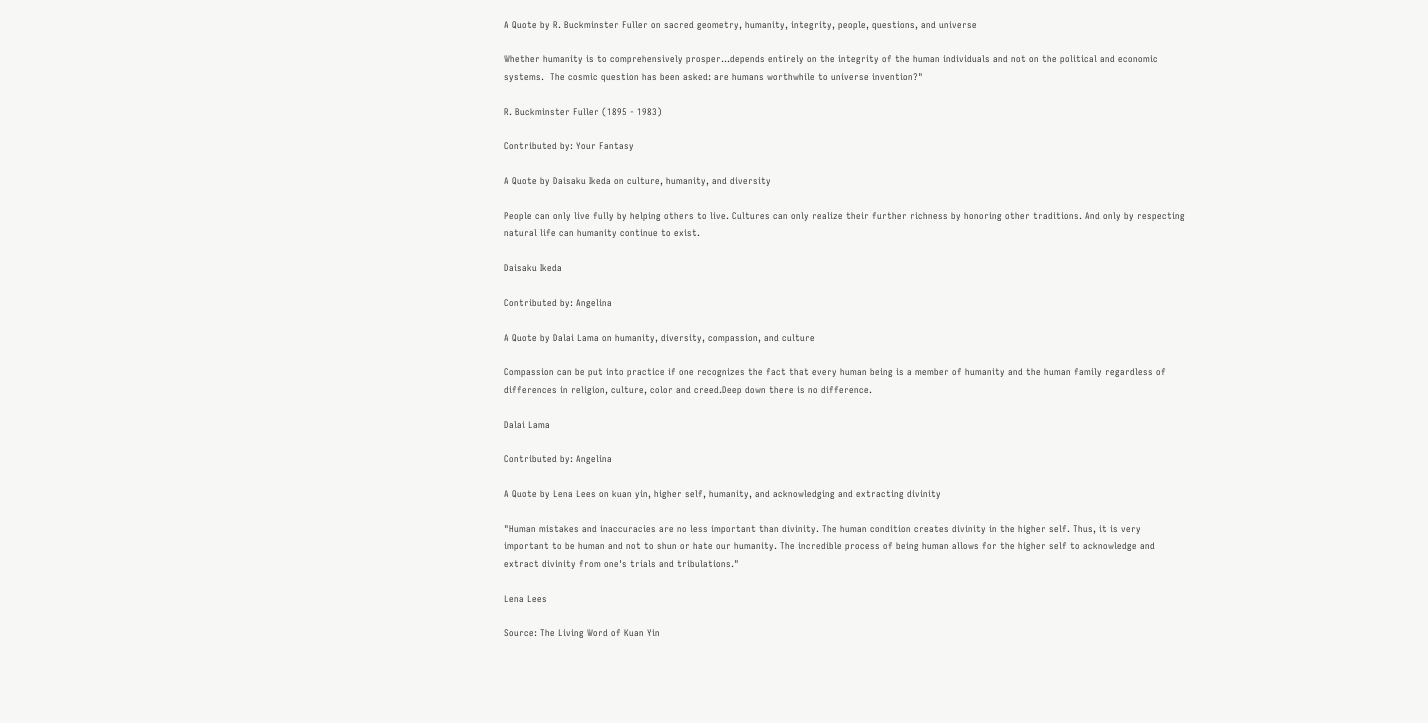A Quote by R. Buckminster Fuller on sacred geometry, humanity, integrity, people, questions, and universe

Whether humanity is to comprehensively prosper...depends entirely on the integrity of the human individuals and not on the political and economic systems.  The cosmic question has been asked: are humans worthwhile to universe invention?"

R. Buckminster Fuller (1895 - 1983)

Contributed by: Your Fantasy

A Quote by Daisaku Ikeda on culture, humanity, and diversity

People can only live fully by helping others to live. Cultures can only realize their further richness by honoring other traditions. And only by respecting natural life can humanity continue to exist.

Daisaku Ikeda

Contributed by: Angelina

A Quote by Dalai Lama on humanity, diversity, compassion, and culture

Compassion can be put into practice if one recognizes the fact that every human being is a member of humanity and the human family regardless of differences in religion, culture, color and creed.Deep down there is no difference.

Dalai Lama

Contributed by: Angelina

A Quote by Lena Lees on kuan yin, higher self, humanity, and acknowledging and extracting divinity

"Human mistakes and inaccuracies are no less important than divinity. The human condition creates divinity in the higher self. Thus, it is very important to be human and not to shun or hate our humanity. The incredible process of being human allows for the higher self to acknowledge and extract divinity from one's trials and tribulations."

Lena Lees

Source: The Living Word of Kuan Yin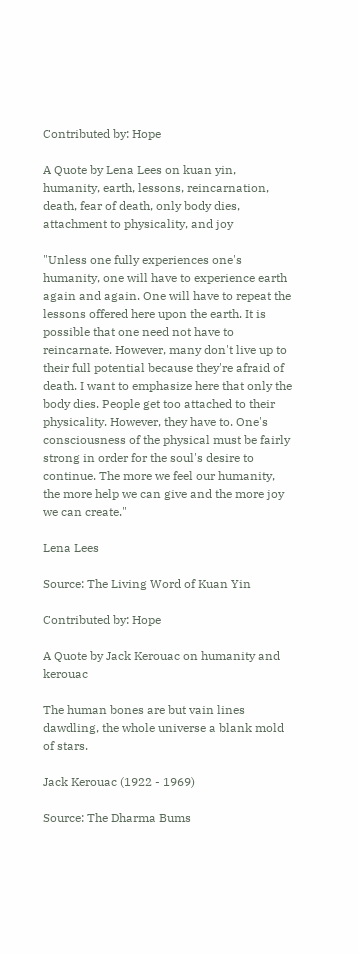Contributed by: Hope

A Quote by Lena Lees on kuan yin, humanity, earth, lessons, reincarnation, death, fear of death, only body dies, attachment to physicality, and joy

"Unless one fully experiences one's humanity, one will have to experience earth again and again. One will have to repeat the lessons offered here upon the earth. It is possible that one need not have to reincarnate. However, many don't live up to their full potential because they're afraid of death. I want to emphasize here that only the body dies. People get too attached to their physicality. However, they have to. One's consciousness of the physical must be fairly strong in order for the soul's desire to continue. The more we feel our humanity, the more help we can give and the more joy we can create."

Lena Lees

Source: The Living Word of Kuan Yin

Contributed by: Hope

A Quote by Jack Kerouac on humanity and kerouac

The human bones are but vain lines dawdling, the whole universe a blank mold of stars.

Jack Kerouac (1922 - 1969)

Source: The Dharma Bums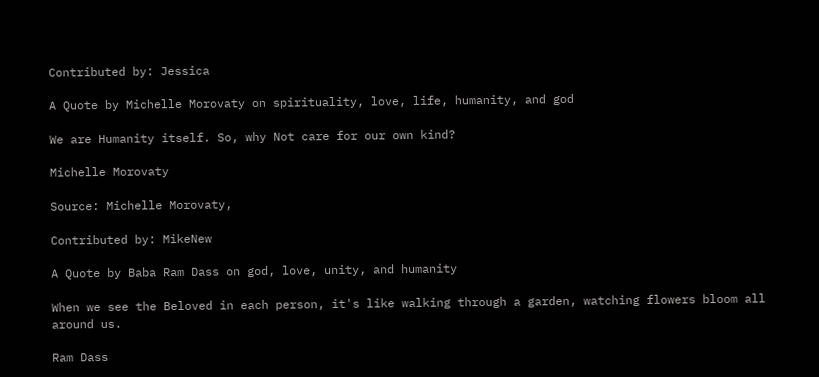Contributed by: Jessica

A Quote by Michelle Morovaty on spirituality, love, life, humanity, and god

We are Humanity itself. So, why Not care for our own kind?

Michelle Morovaty

Source: Michelle Morovaty,

Contributed by: MikeNew

A Quote by Baba Ram Dass on god, love, unity, and humanity

When we see the Beloved in each person, it's like walking through a garden, watching flowers bloom all around us.

Ram Dass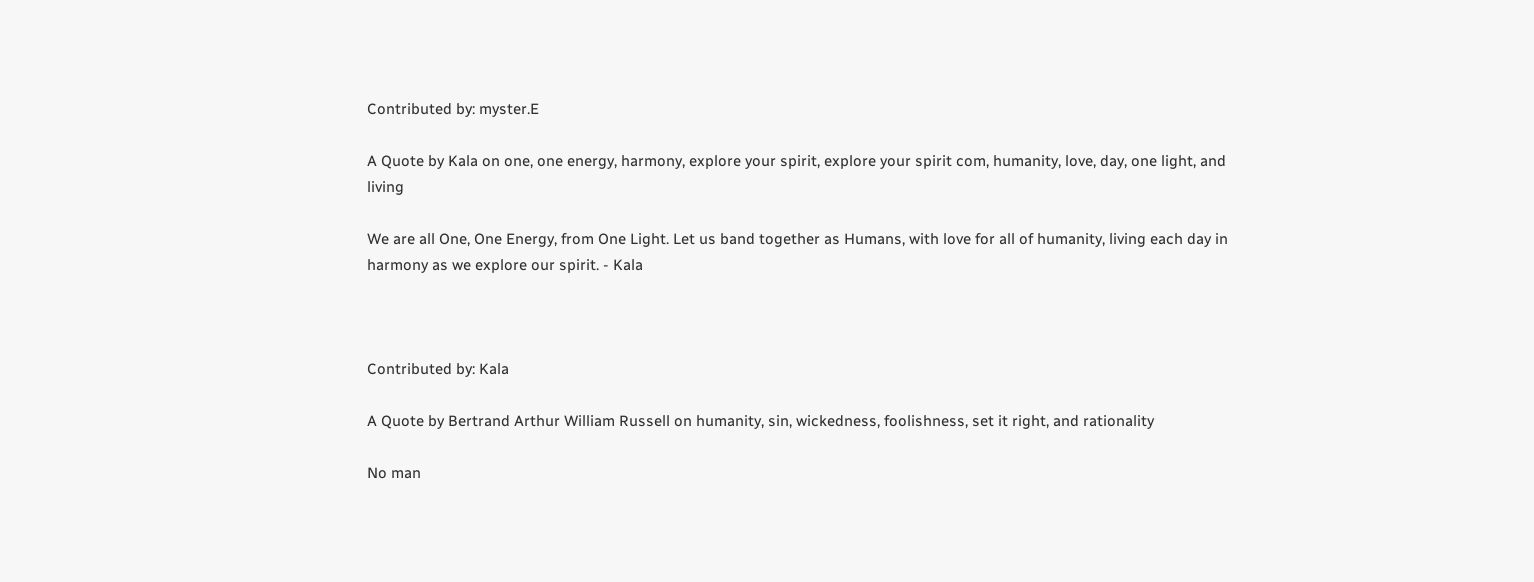Contributed by: myster.E

A Quote by Kala on one, one energy, harmony, explore your spirit, explore your spirit com, humanity, love, day, one light, and living

We are all One, One Energy, from One Light. Let us band together as Humans, with love for all of humanity, living each day in harmony as we explore our spirit. - Kala



Contributed by: Kala

A Quote by Bertrand Arthur William Russell on humanity, sin, wickedness, foolishness, set it right, and rationality

No man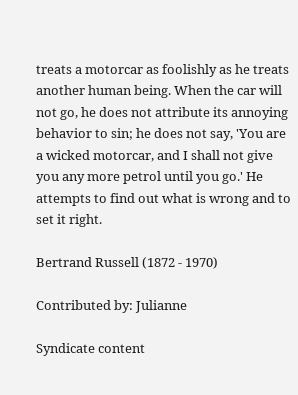treats a motorcar as foolishly as he treats another human being. When the car will not go, he does not attribute its annoying behavior to sin; he does not say, 'You are a wicked motorcar, and I shall not give you any more petrol until you go.' He attempts to find out what is wrong and to set it right.

Bertrand Russell (1872 - 1970)

Contributed by: Julianne

Syndicate content